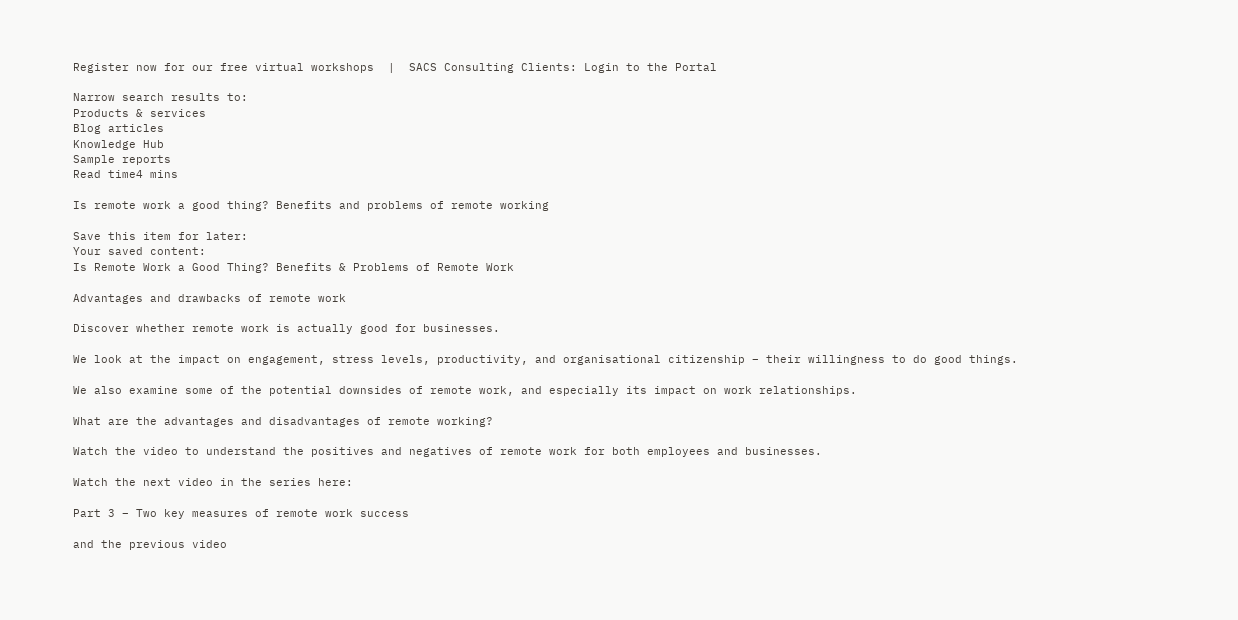Register now for our free virtual workshops  |  SACS Consulting Clients: Login to the Portal

Narrow search results to:
Products & services
Blog articles
Knowledge Hub
Sample reports
Read time4 mins

Is remote work a good thing? Benefits and problems of remote working

Save this item for later:
Your saved content:
Is Remote Work a Good Thing? Benefits & Problems of Remote Work

Advantages and drawbacks of remote work

Discover whether remote work is actually good for businesses.

We look at the impact on engagement, stress levels, productivity, and organisational citizenship – their willingness to do good things.

We also examine some of the potential downsides of remote work, and especially its impact on work relationships.

What are the advantages and disadvantages of remote working?

Watch the video to understand the positives and negatives of remote work for both employees and businesses.

Watch the next video in the series here:

Part 3 – Two key measures of remote work success

and the previous video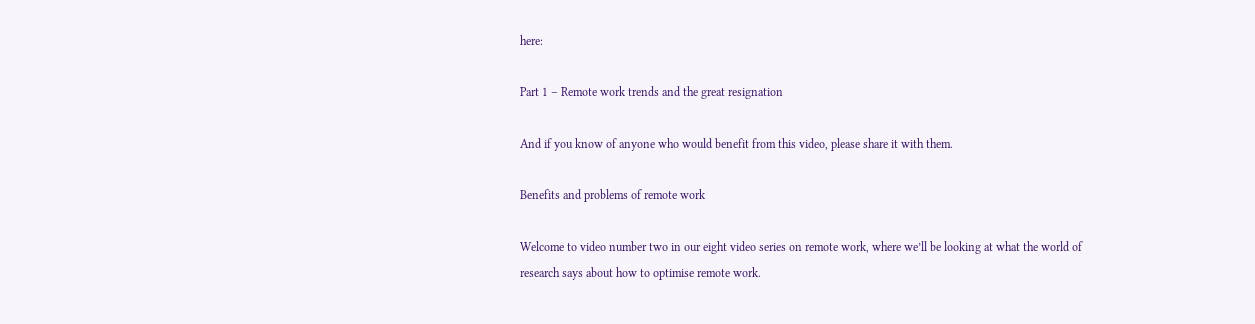here:

Part 1 – Remote work trends and the great resignation

And if you know of anyone who would benefit from this video, please share it with them.

Benefits and problems of remote work

Welcome to video number two in our eight video series on remote work, where we’ll be looking at what the world of research says about how to optimise remote work.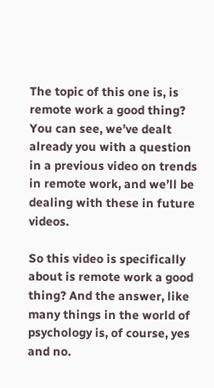The topic of this one is, is remote work a good thing? You can see, we’ve dealt already you with a question in a previous video on trends in remote work, and we’ll be dealing with these in future videos.

So this video is specifically about is remote work a good thing? And the answer, like many things in the world of psychology is, of course, yes and no.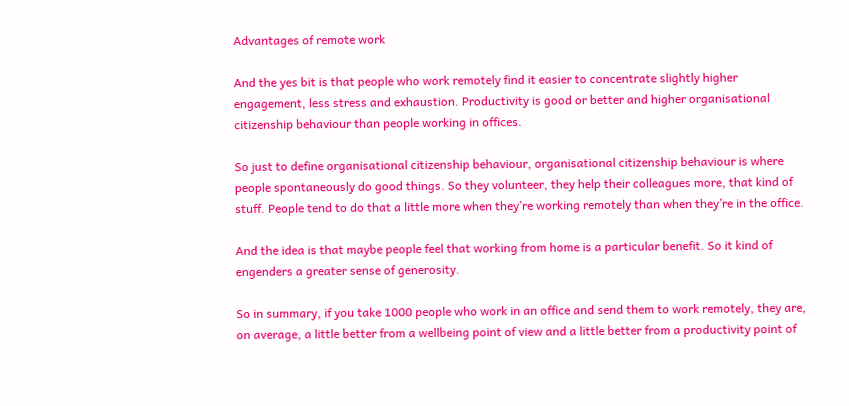Advantages of remote work

And the yes bit is that people who work remotely find it easier to concentrate slightly higher engagement, less stress and exhaustion. Productivity is good or better and higher organisational citizenship behaviour than people working in offices.

So just to define organisational citizenship behaviour, organisational citizenship behaviour is where people spontaneously do good things. So they volunteer, they help their colleagues more, that kind of stuff. People tend to do that a little more when they’re working remotely than when they’re in the office.

And the idea is that maybe people feel that working from home is a particular benefit. So it kind of engenders a greater sense of generosity.

So in summary, if you take 1000 people who work in an office and send them to work remotely, they are, on average, a little better from a wellbeing point of view and a little better from a productivity point of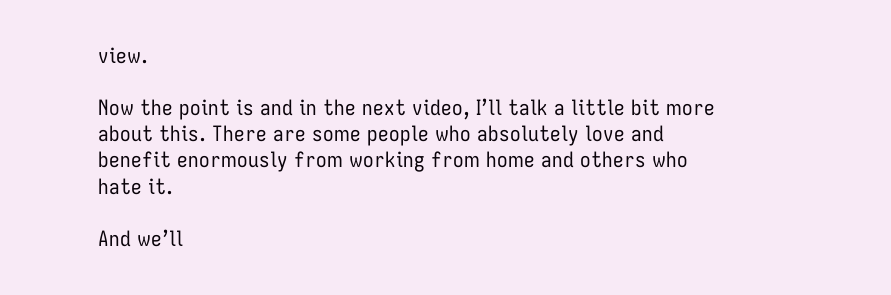view.

Now the point is and in the next video, I’ll talk a little bit more about this. There are some people who absolutely love and benefit enormously from working from home and others who hate it.

And we’ll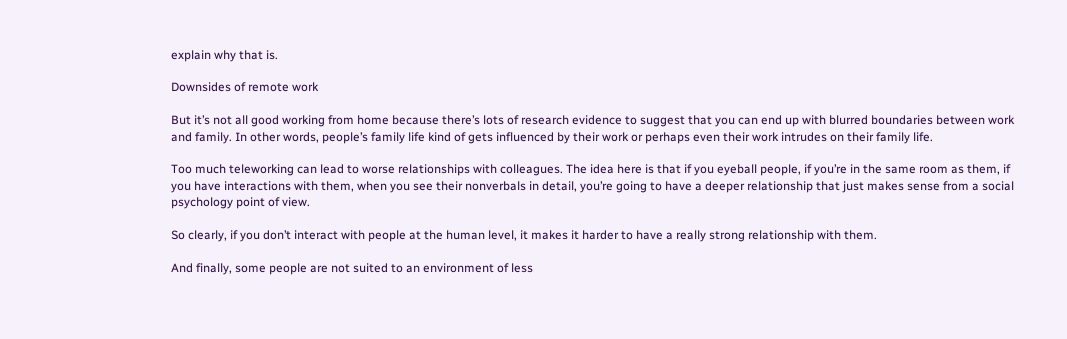explain why that is.

Downsides of remote work

But it’s not all good working from home because there’s lots of research evidence to suggest that you can end up with blurred boundaries between work and family. In other words, people’s family life kind of gets influenced by their work or perhaps even their work intrudes on their family life.

Too much teleworking can lead to worse relationships with colleagues. The idea here is that if you eyeball people, if you’re in the same room as them, if you have interactions with them, when you see their nonverbals in detail, you’re going to have a deeper relationship that just makes sense from a social psychology point of view.

So clearly, if you don’t interact with people at the human level, it makes it harder to have a really strong relationship with them.

And finally, some people are not suited to an environment of less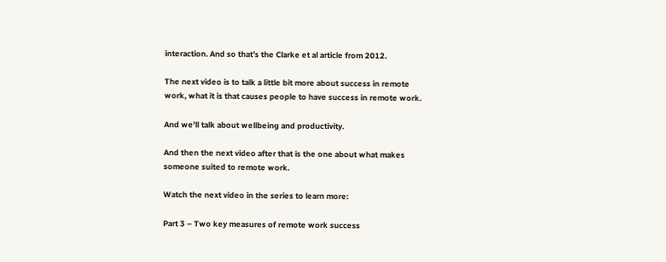interaction. And so that’s the Clarke et al article from 2012.

The next video is to talk a little bit more about success in remote work, what it is that causes people to have success in remote work.

And we’ll talk about wellbeing and productivity.

And then the next video after that is the one about what makes someone suited to remote work.

Watch the next video in the series to learn more:

Part 3 – Two key measures of remote work success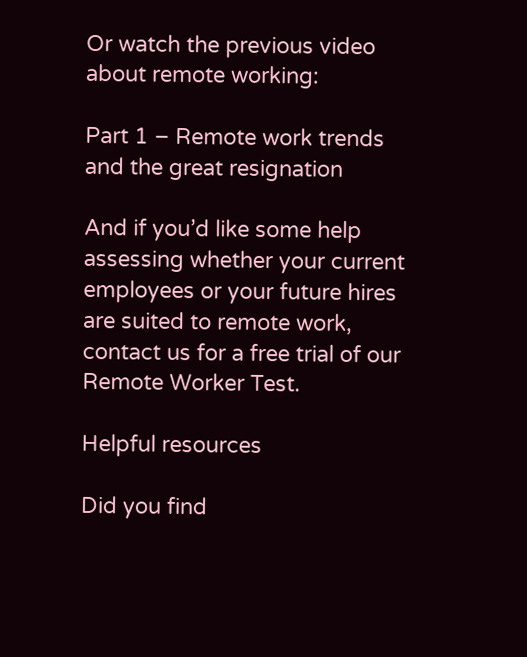Or watch the previous video about remote working:

Part 1 – Remote work trends and the great resignation

And if you’d like some help assessing whether your current employees or your future hires are suited to remote work, contact us for a free trial of our Remote Worker Test.

Helpful resources

Did you find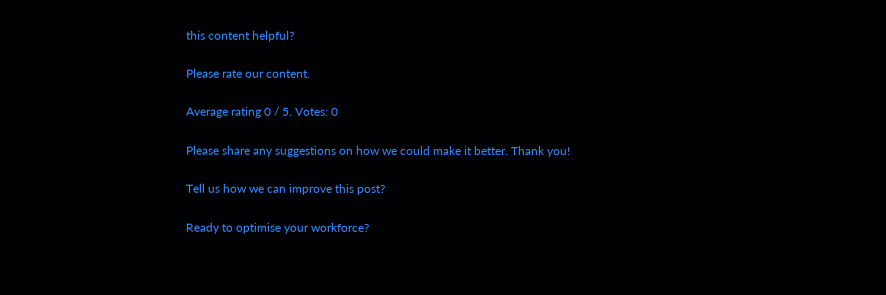this content helpful?

Please rate our content.

Average rating 0 / 5. Votes: 0

Please share any suggestions on how we could make it better. Thank you!

Tell us how we can improve this post?

Ready to optimise your workforce?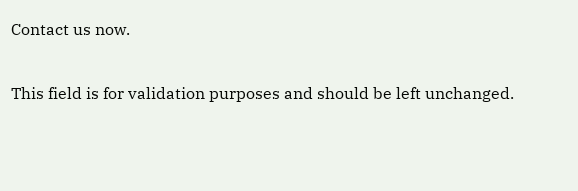Contact us now.

This field is for validation purposes and should be left unchanged.